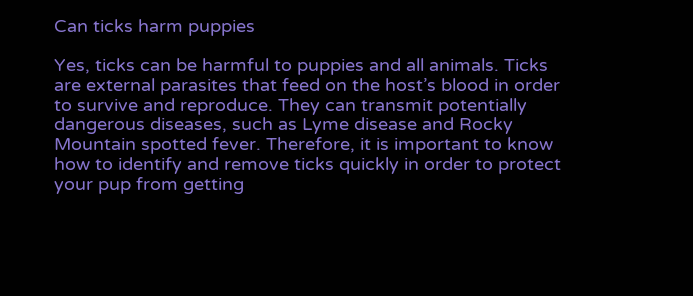Can ticks harm puppies

Yes, ticks can be harmful to puppies and all animals. Ticks are external parasites that feed on the host’s blood in order to survive and reproduce. They can transmit potentially dangerous diseases, such as Lyme disease and Rocky Mountain spotted fever. Therefore, it is important to know how to identify and remove ticks quickly in order to protect your pup from getting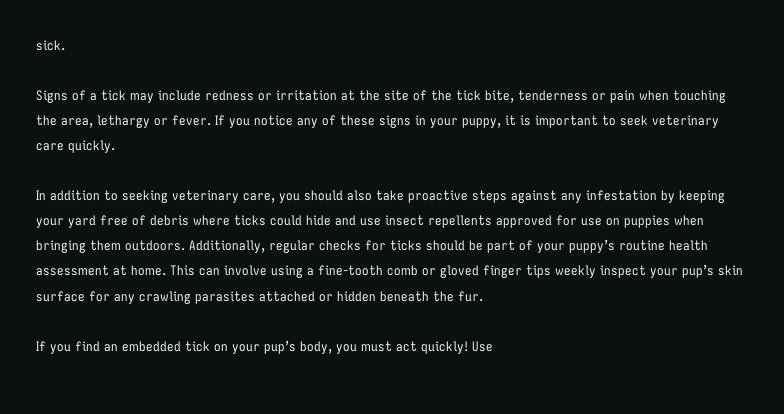sick.

Signs of a tick may include redness or irritation at the site of the tick bite, tenderness or pain when touching the area, lethargy or fever. If you notice any of these signs in your puppy, it is important to seek veterinary care quickly.

In addition to seeking veterinary care, you should also take proactive steps against any infestation by keeping your yard free of debris where ticks could hide and use insect repellents approved for use on puppies when bringing them outdoors. Additionally, regular checks for ticks should be part of your puppy’s routine health assessment at home. This can involve using a fine-tooth comb or gloved finger tips weekly inspect your pup’s skin surface for any crawling parasites attached or hidden beneath the fur.

If you find an embedded tick on your pup’s body, you must act quickly! Use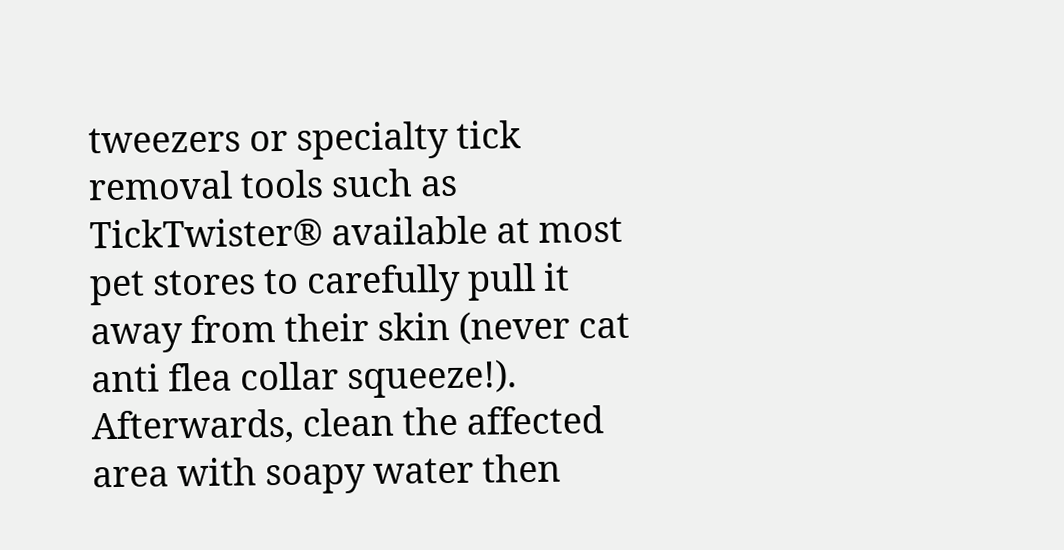tweezers or specialty tick removal tools such as TickTwister® available at most pet stores to carefully pull it away from their skin (never cat anti flea collar squeeze!). Afterwards, clean the affected area with soapy water then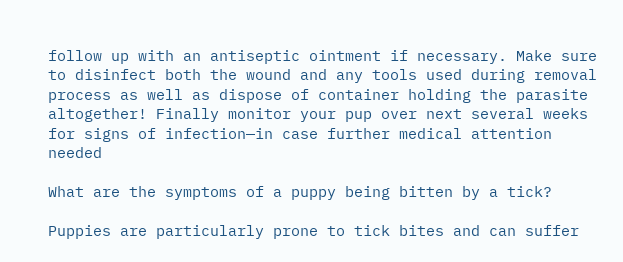follow up with an antiseptic ointment if necessary. Make sure to disinfect both the wound and any tools used during removal process as well as dispose of container holding the parasite altogether! Finally monitor your pup over next several weeks for signs of infection—in case further medical attention needed

What are the symptoms of a puppy being bitten by a tick?

Puppies are particularly prone to tick bites and can suffer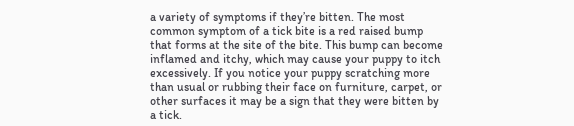a variety of symptoms if they’re bitten. The most common symptom of a tick bite is a red raised bump that forms at the site of the bite. This bump can become inflamed and itchy, which may cause your puppy to itch excessively. If you notice your puppy scratching more than usual or rubbing their face on furniture, carpet, or other surfaces it may be a sign that they were bitten by a tick.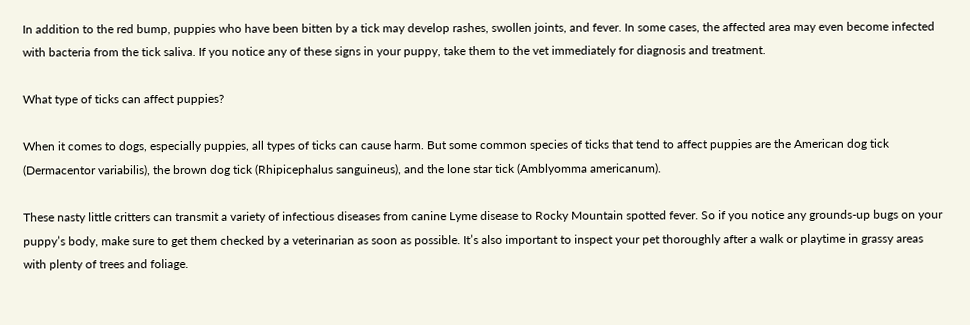In addition to the red bump, puppies who have been bitten by a tick may develop rashes, swollen joints, and fever. In some cases, the affected area may even become infected with bacteria from the tick saliva. If you notice any of these signs in your puppy, take them to the vet immediately for diagnosis and treatment.

What type of ticks can affect puppies?

When it comes to dogs, especially puppies, all types of ticks can cause harm. But some common species of ticks that tend to affect puppies are the American dog tick (Dermacentor variabilis), the brown dog tick (Rhipicephalus sanguineus), and the lone star tick (Amblyomma americanum).

These nasty little critters can transmit a variety of infectious diseases from canine Lyme disease to Rocky Mountain spotted fever. So if you notice any grounds-up bugs on your puppy’s body, make sure to get them checked by a veterinarian as soon as possible. It’s also important to inspect your pet thoroughly after a walk or playtime in grassy areas with plenty of trees and foliage.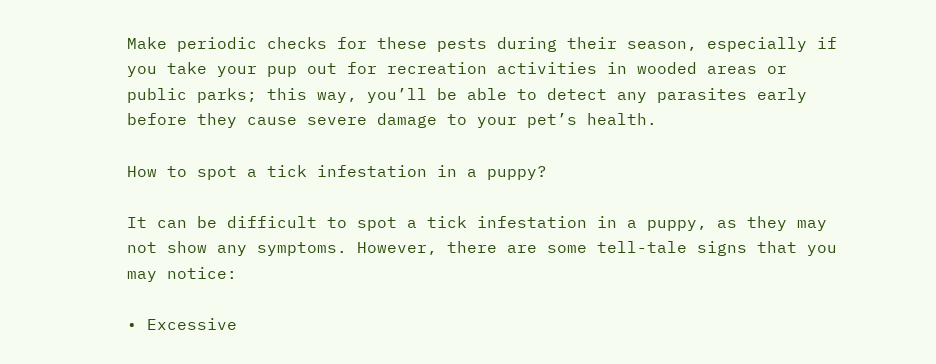Make periodic checks for these pests during their season, especially if you take your pup out for recreation activities in wooded areas or public parks; this way, you’ll be able to detect any parasites early before they cause severe damage to your pet’s health.

How to spot a tick infestation in a puppy?

It can be difficult to spot a tick infestation in a puppy, as they may not show any symptoms. However, there are some tell-tale signs that you may notice:

• Excessive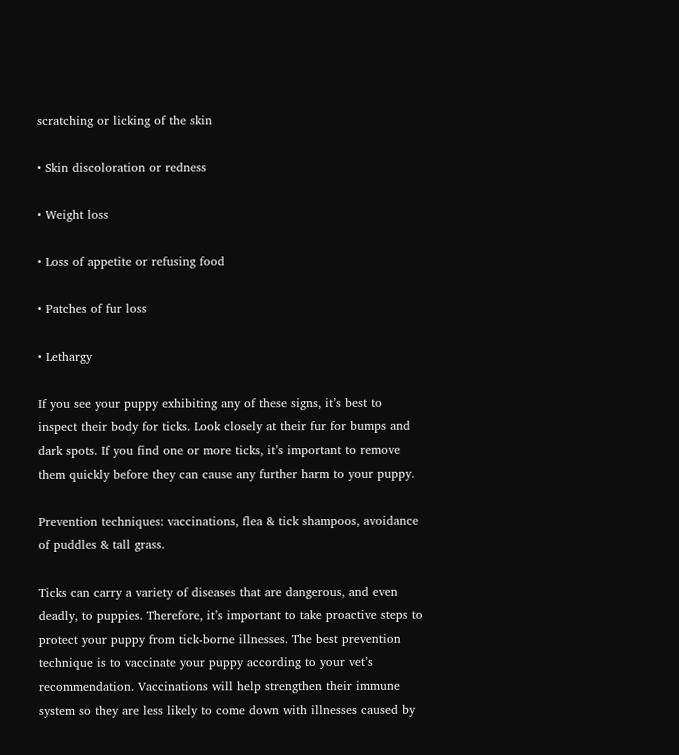scratching or licking of the skin

• Skin discoloration or redness

• Weight loss

• Loss of appetite or refusing food

• Patches of fur loss

• Lethargy

If you see your puppy exhibiting any of these signs, it’s best to inspect their body for ticks. Look closely at their fur for bumps and dark spots. If you find one or more ticks, it’s important to remove them quickly before they can cause any further harm to your puppy.

Prevention techniques: vaccinations, flea & tick shampoos, avoidance of puddles & tall grass.

Ticks can carry a variety of diseases that are dangerous, and even deadly, to puppies. Therefore, it’s important to take proactive steps to protect your puppy from tick-borne illnesses. The best prevention technique is to vaccinate your puppy according to your vet’s recommendation. Vaccinations will help strengthen their immune system so they are less likely to come down with illnesses caused by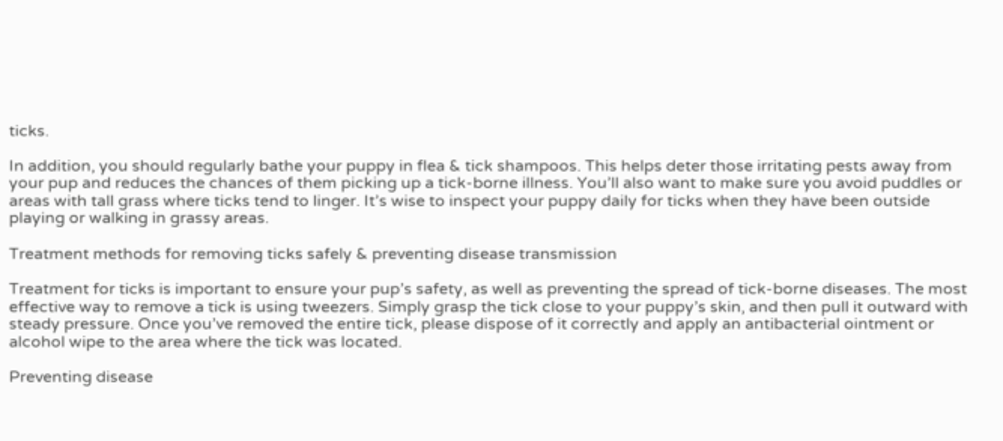ticks.

In addition, you should regularly bathe your puppy in flea & tick shampoos. This helps deter those irritating pests away from your pup and reduces the chances of them picking up a tick-borne illness. You’ll also want to make sure you avoid puddles or areas with tall grass where ticks tend to linger. It’s wise to inspect your puppy daily for ticks when they have been outside playing or walking in grassy areas.

Treatment methods for removing ticks safely & preventing disease transmission

Treatment for ticks is important to ensure your pup’s safety, as well as preventing the spread of tick-borne diseases. The most effective way to remove a tick is using tweezers. Simply grasp the tick close to your puppy’s skin, and then pull it outward with steady pressure. Once you’ve removed the entire tick, please dispose of it correctly and apply an antibacterial ointment or alcohol wipe to the area where the tick was located.

Preventing disease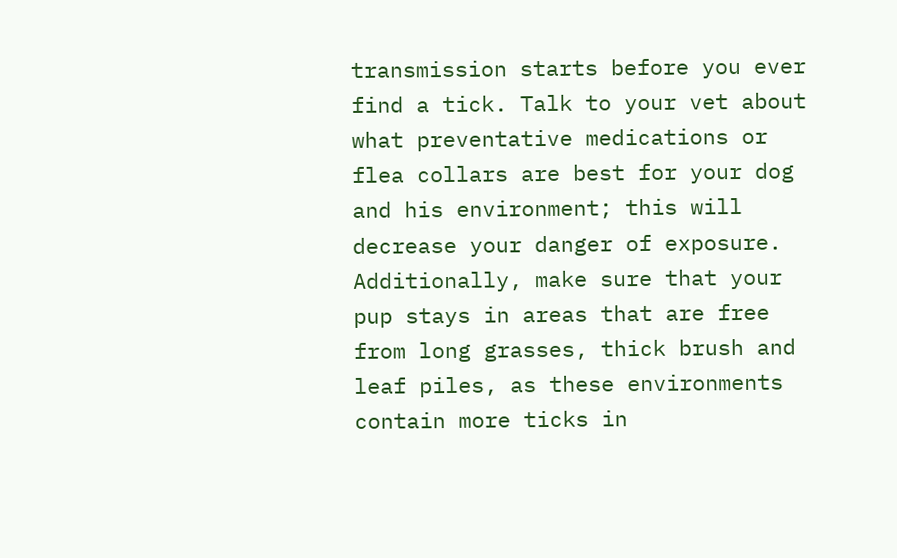transmission starts before you ever find a tick. Talk to your vet about what preventative medications or flea collars are best for your dog and his environment; this will decrease your danger of exposure. Additionally, make sure that your pup stays in areas that are free from long grasses, thick brush and leaf piles, as these environments contain more ticks in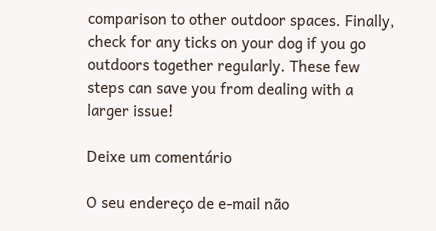comparison to other outdoor spaces. Finally, check for any ticks on your dog if you go outdoors together regularly. These few steps can save you from dealing with a larger issue!

Deixe um comentário

O seu endereço de e-mail não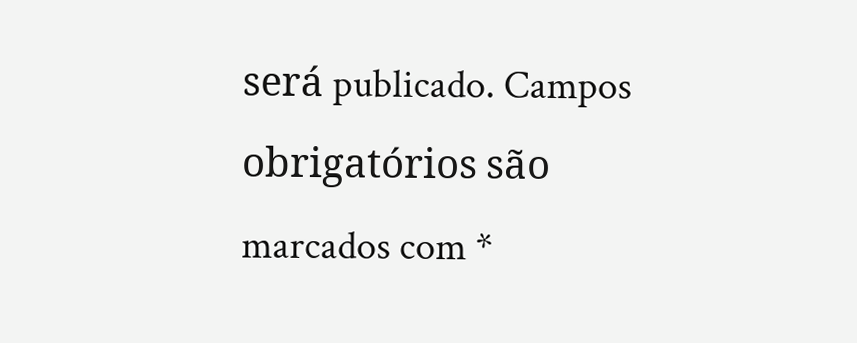será publicado. Campos obrigatórios são marcados com *